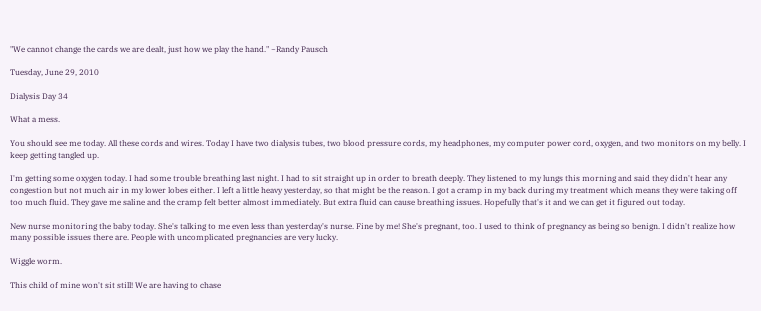"We cannot change the cards we are dealt, just how we play the hand." ~Randy Pausch

Tuesday, June 29, 2010

Dialysis Day 34

What a mess.

You should see me today. All these cords and wires. Today I have two dialysis tubes, two blood pressure cords, my headphones, my computer power cord, oxygen, and two monitors on my belly. I keep getting tangled up.

I'm getting some oxygen today. I had some trouble breathing last night. I had to sit straight up in order to breath deeply. They listened to my lungs this morning and said they didn't hear any congestion but not much air in my lower lobes either. I left a little heavy yesterday, so that might be the reason. I got a cramp in my back during my treatment which means they were taking off too much fluid. They gave me saline and the cramp felt better almost immediately. But extra fluid can cause breathing issues. Hopefully that's it and we can get it figured out today.

New nurse monitoring the baby today. She's talking to me even less than yesterday's nurse. Fine by me! She's pregnant, too. I used to think of pregnancy as being so benign. I didn't realize how many possible issues there are. People with uncomplicated pregnancies are very lucky.

Wiggle worm.

This child of mine won't sit still! We are having to chase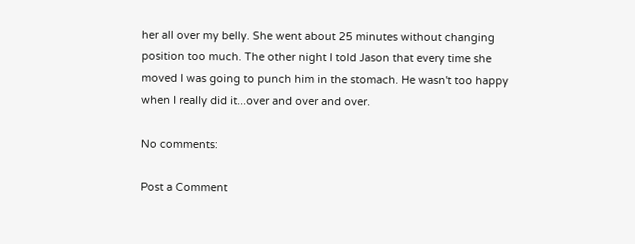her all over my belly. She went about 25 minutes without changing position too much. The other night I told Jason that every time she moved I was going to punch him in the stomach. He wasn't too happy when I really did it...over and over and over.

No comments:

Post a Comment